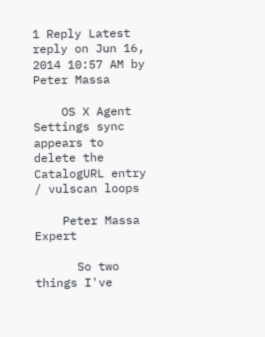1 Reply Latest reply on Jun 16, 2014 10:57 AM by Peter Massa

    OS X Agent Settings sync appears to delete the CatalogURL entry / vulscan loops

    Peter Massa Expert

      So two things I've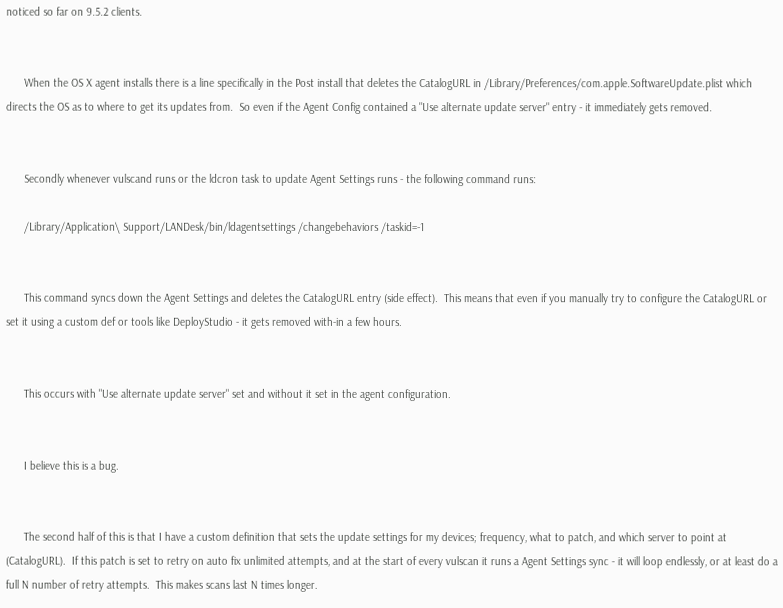noticed so far on 9.5.2 clients.


      When the OS X agent installs there is a line specifically in the Post install that deletes the CatalogURL in /Library/Preferences/com.apple.SoftwareUpdate.plist which directs the OS as to where to get its updates from.  So even if the Agent Config contained a "Use alternate update server" entry - it immediately gets removed.


      Secondly whenever vulscand runs or the ldcron task to update Agent Settings runs - the following command runs:

      /Library/Application\ Support/LANDesk/bin/ldagentsettings /changebehaviors /taskid=-1


      This command syncs down the Agent Settings and deletes the CatalogURL entry (side effect).  This means that even if you manually try to configure the CatalogURL or set it using a custom def or tools like DeployStudio - it gets removed with-in a few hours.


      This occurs with "Use alternate update server" set and without it set in the agent configuration.


      I believe this is a bug.


      The second half of this is that I have a custom definition that sets the update settings for my devices; frequency, what to patch, and which server to point at (CatalogURL).  If this patch is set to retry on auto fix unlimited attempts, and at the start of every vulscan it runs a Agent Settings sync - it will loop endlessly, or at least do a full N number of retry attempts.  This makes scans last N times longer.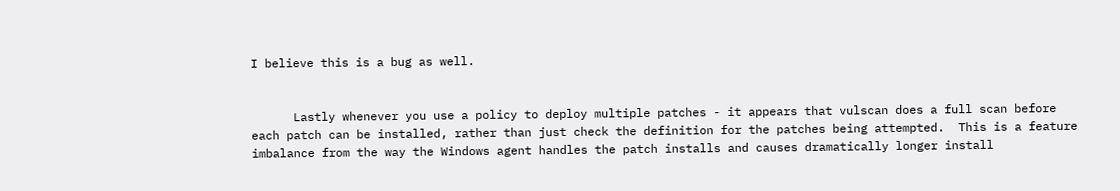I believe this is a bug as well.


      Lastly whenever you use a policy to deploy multiple patches - it appears that vulscan does a full scan before each patch can be installed, rather than just check the definition for the patches being attempted.  This is a feature imbalance from the way the Windows agent handles the patch installs and causes dramatically longer install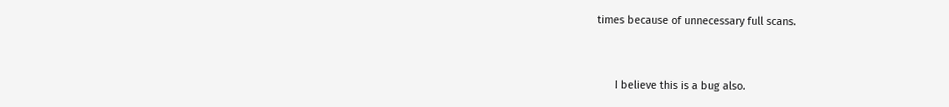times because of unnecessary full scans.


      I believe this is a bug also.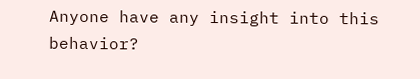Anyone have any insight into this behavior?